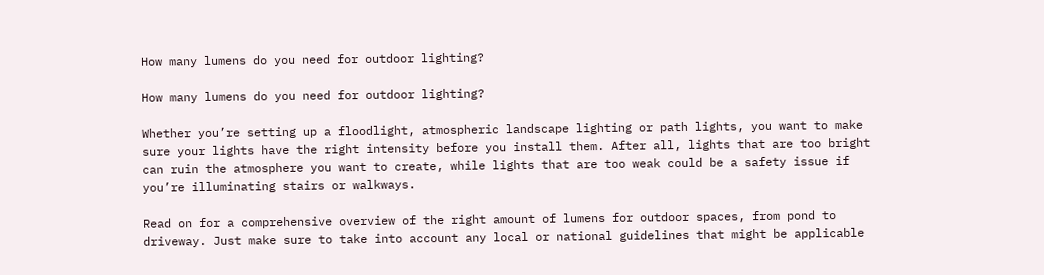How many lumens do you need for outdoor lighting?

How many lumens do you need for outdoor lighting?

Whether you’re setting up a floodlight, atmospheric landscape lighting or path lights, you want to make sure your lights have the right intensity before you install them. After all, lights that are too bright can ruin the atmosphere you want to create, while lights that are too weak could be a safety issue if you’re illuminating stairs or walkways.

Read on for a comprehensive overview of the right amount of lumens for outdoor spaces, from pond to driveway. Just make sure to take into account any local or national guidelines that might be applicable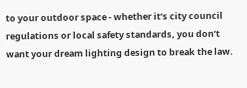to your outdoor space - whether it’s city council regulations or local safety standards, you don’t want your dream lighting design to break the law.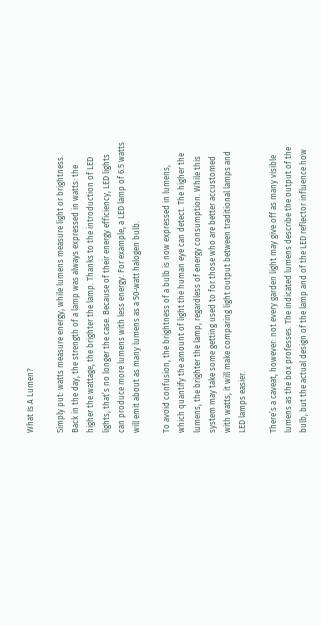What Is A Lumen?

Simply put: watts measure energy, while lumens measure light or brightness. Back in the day, the strength of a lamp was always expressed in watts: the higher the wattage, the brighter the lamp. Thanks to the introduction of LED lights, that’s no longer the case. Because of their energy efficiency, LED lights can produce more lumens with less energy. For example, a LED lamp of 6.5 watts will emit about as many lumens as a 50-watt halogen bulb.

To avoid confusion, the brightness of a bulb is now expressed in lumens, which quantify the amount of light the human eye can detect. The higher the lumens, the brighter the lamp, regardless of energy consumption. While this system may take some getting used to for those who are better accustomed with watts, it will make comparing light output between traditional lamps and LED lamps easier.

There’s a caveat, however: not every garden light may give off as many visible lumens as the box professes. The indicated lumens describe the output of the bulb, but the actual design of the lamp and of the LED reflector influence how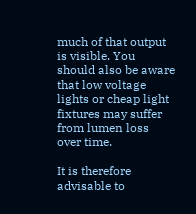much of that output is visible. You should also be aware that low voltage lights or cheap light fixtures may suffer from lumen loss over time.

It is therefore advisable to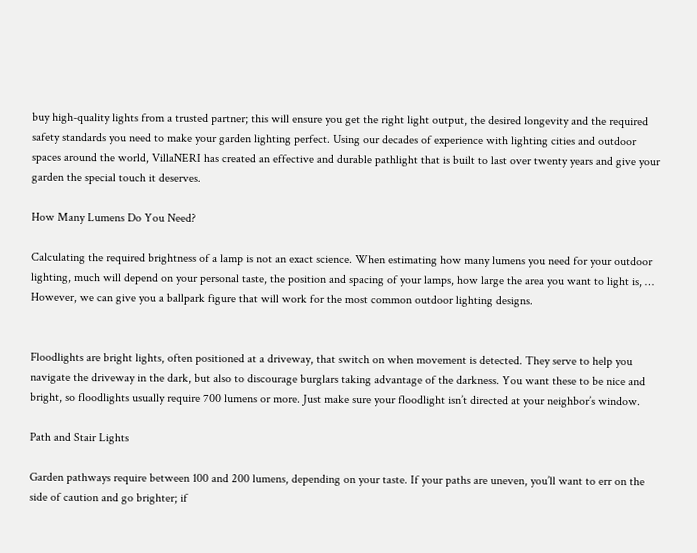buy high-quality lights from a trusted partner; this will ensure you get the right light output, the desired longevity and the required safety standards you need to make your garden lighting perfect. Using our decades of experience with lighting cities and outdoor spaces around the world, VillaNERI has created an effective and durable pathlight that is built to last over twenty years and give your garden the special touch it deserves.

How Many Lumens Do You Need?

Calculating the required brightness of a lamp is not an exact science. When estimating how many lumens you need for your outdoor lighting, much will depend on your personal taste, the position and spacing of your lamps, how large the area you want to light is, … However, we can give you a ballpark figure that will work for the most common outdoor lighting designs.


Floodlights are bright lights, often positioned at a driveway, that switch on when movement is detected. They serve to help you navigate the driveway in the dark, but also to discourage burglars taking advantage of the darkness. You want these to be nice and bright, so floodlights usually require 700 lumens or more. Just make sure your floodlight isn’t directed at your neighbor’s window.

Path and Stair Lights

Garden pathways require between 100 and 200 lumens, depending on your taste. If your paths are uneven, you’ll want to err on the side of caution and go brighter; if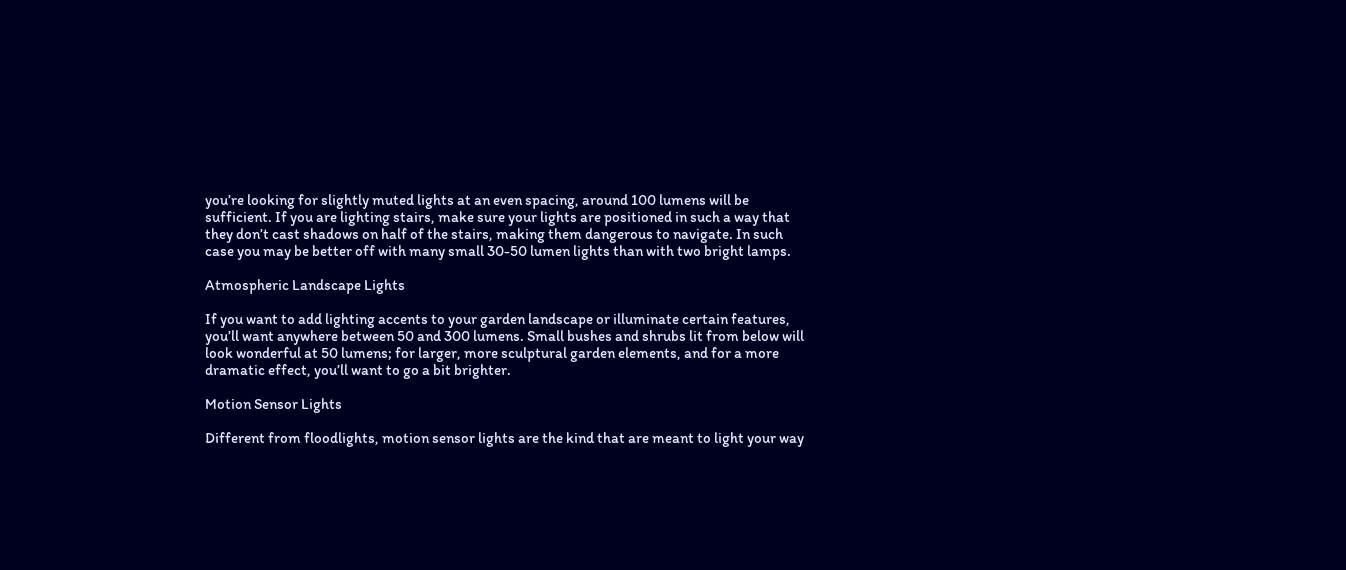you’re looking for slightly muted lights at an even spacing, around 100 lumens will be sufficient. If you are lighting stairs, make sure your lights are positioned in such a way that they don’t cast shadows on half of the stairs, making them dangerous to navigate. In such case you may be better off with many small 30-50 lumen lights than with two bright lamps.

Atmospheric Landscape Lights

If you want to add lighting accents to your garden landscape or illuminate certain features, you’ll want anywhere between 50 and 300 lumens. Small bushes and shrubs lit from below will look wonderful at 50 lumens; for larger, more sculptural garden elements, and for a more dramatic effect, you’ll want to go a bit brighter.

Motion Sensor Lights

Different from floodlights, motion sensor lights are the kind that are meant to light your way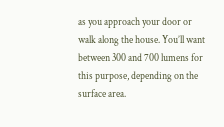as you approach your door or walk along the house. You’ll want between 300 and 700 lumens for this purpose, depending on the surface area.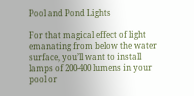Pool and Pond Lights

For that magical effect of light emanating from below the water surface, you’ll want to install lamps of 200-400 lumens in your pool or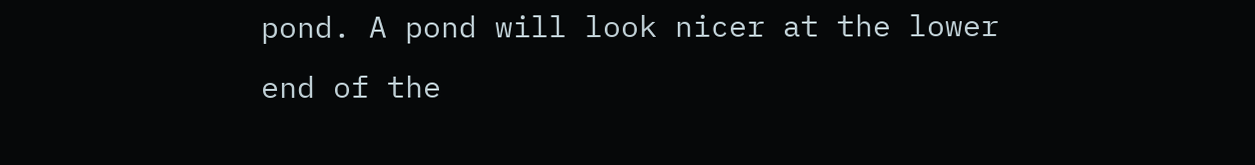pond. A pond will look nicer at the lower end of the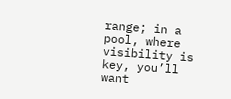range; in a pool, where visibility is key, you’ll want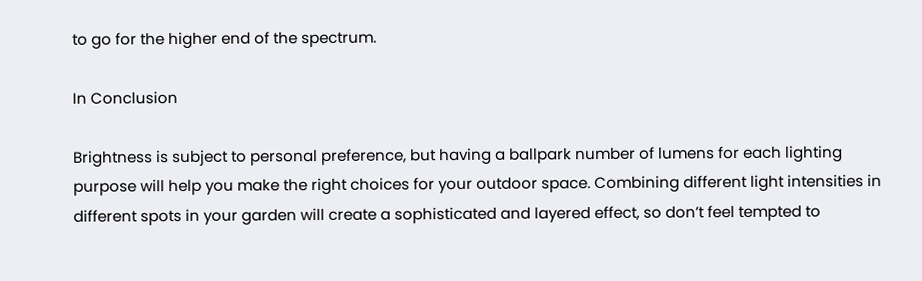to go for the higher end of the spectrum.

In Conclusion

Brightness is subject to personal preference, but having a ballpark number of lumens for each lighting purpose will help you make the right choices for your outdoor space. Combining different light intensities in different spots in your garden will create a sophisticated and layered effect, so don’t feel tempted to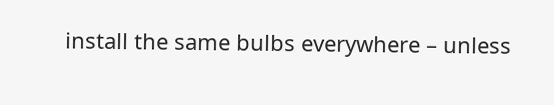install the same bulbs everywhere – unless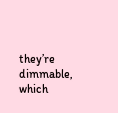they’re dimmable, which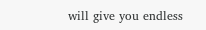will give you endless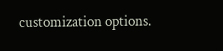customization options.